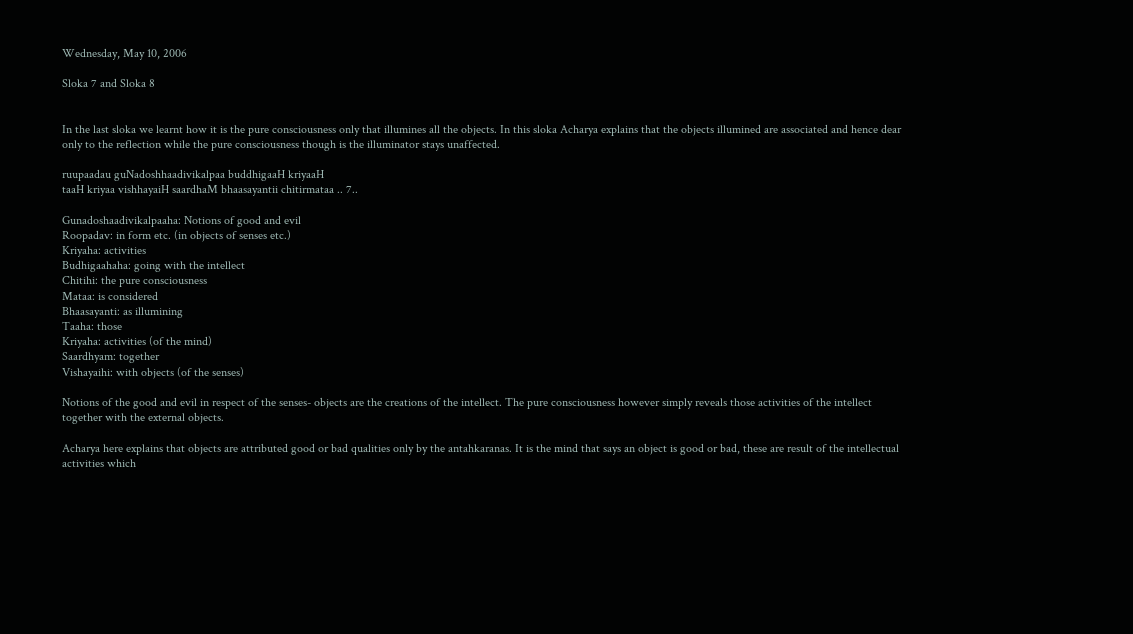Wednesday, May 10, 2006

Sloka 7 and Sloka 8


In the last sloka we learnt how it is the pure consciousness only that illumines all the objects. In this sloka Acharya explains that the objects illumined are associated and hence dear only to the reflection while the pure consciousness though is the illuminator stays unaffected.

ruupaadau guNadoshhaadivikalpaa buddhigaaH kriyaaH
taaH kriyaa vishhayaiH saardhaM bhaasayantii chitirmataa .. 7..

Gunadoshaadivikalpaaha: Notions of good and evil
Roopadav: in form etc. (in objects of senses etc.)
Kriyaha: activities
Budhigaahaha: going with the intellect
Chitihi: the pure consciousness
Mataa: is considered
Bhaasayanti: as illumining
Taaha: those
Kriyaha: activities (of the mind)
Saardhyam: together
Vishayaihi: with objects (of the senses)

Notions of the good and evil in respect of the senses- objects are the creations of the intellect. The pure consciousness however simply reveals those activities of the intellect together with the external objects.

Acharya here explains that objects are attributed good or bad qualities only by the antahkaranas. It is the mind that says an object is good or bad, these are result of the intellectual activities which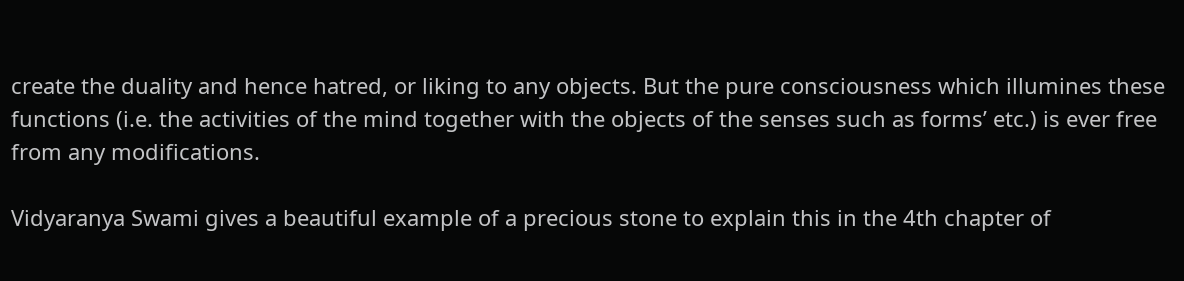create the duality and hence hatred, or liking to any objects. But the pure consciousness which illumines these functions (i.e. the activities of the mind together with the objects of the senses such as forms’ etc.) is ever free from any modifications.

Vidyaranya Swami gives a beautiful example of a precious stone to explain this in the 4th chapter of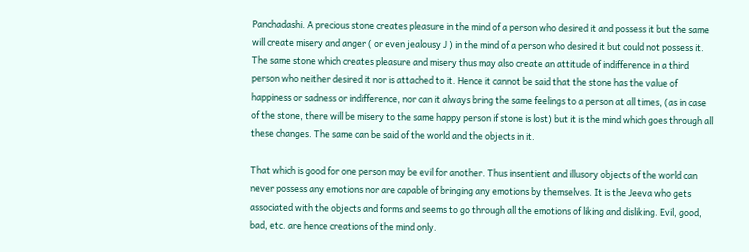Panchadashi. A precious stone creates pleasure in the mind of a person who desired it and possess it but the same will create misery and anger ( or even jealousy J ) in the mind of a person who desired it but could not possess it. The same stone which creates pleasure and misery thus may also create an attitude of indifference in a third person who neither desired it nor is attached to it. Hence it cannot be said that the stone has the value of happiness or sadness or indifference, nor can it always bring the same feelings to a person at all times, (as in case of the stone, there will be misery to the same happy person if stone is lost) but it is the mind which goes through all these changes. The same can be said of the world and the objects in it.

That which is good for one person may be evil for another. Thus insentient and illusory objects of the world can never possess any emotions nor are capable of bringing any emotions by themselves. It is the Jeeva who gets associated with the objects and forms and seems to go through all the emotions of liking and disliking. Evil, good, bad, etc. are hence creations of the mind only.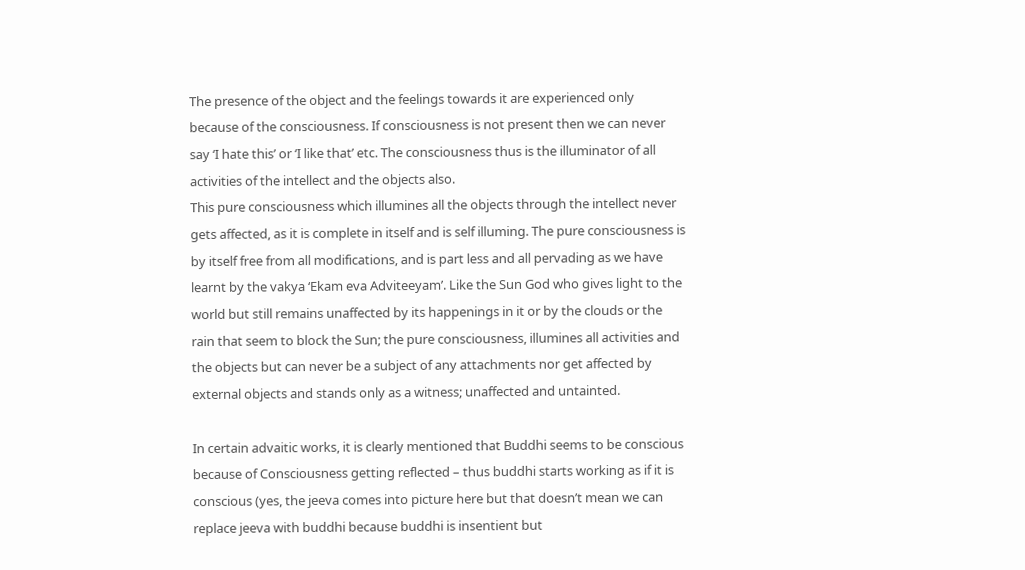The presence of the object and the feelings towards it are experienced only because of the consciousness. If consciousness is not present then we can never say ‘I hate this’ or ‘I like that’ etc. The consciousness thus is the illuminator of all activities of the intellect and the objects also.
This pure consciousness which illumines all the objects through the intellect never gets affected, as it is complete in itself and is self illuming. The pure consciousness is by itself free from all modifications, and is part less and all pervading as we have learnt by the vakya ‘Ekam eva Adviteeyam’. Like the Sun God who gives light to the world but still remains unaffected by its happenings in it or by the clouds or the rain that seem to block the Sun; the pure consciousness, illumines all activities and the objects but can never be a subject of any attachments nor get affected by external objects and stands only as a witness; unaffected and untainted.

In certain advaitic works, it is clearly mentioned that Buddhi seems to be conscious because of Consciousness getting reflected – thus buddhi starts working as if it is conscious (yes, the jeeva comes into picture here but that doesn’t mean we can replace jeeva with buddhi because buddhi is insentient but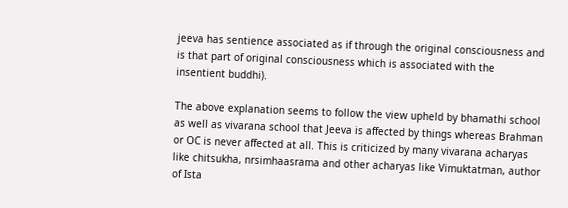jeeva has sentience associated as if through the original consciousness and is that part of original consciousness which is associated with the insentient buddhi).

The above explanation seems to follow the view upheld by bhamathi school as well as vivarana school that Jeeva is affected by things whereas Brahman or OC is never affected at all. This is criticized by many vivarana acharyas like chitsukha, nrsimhaasrama and other acharyas like Vimuktatman, author of Ista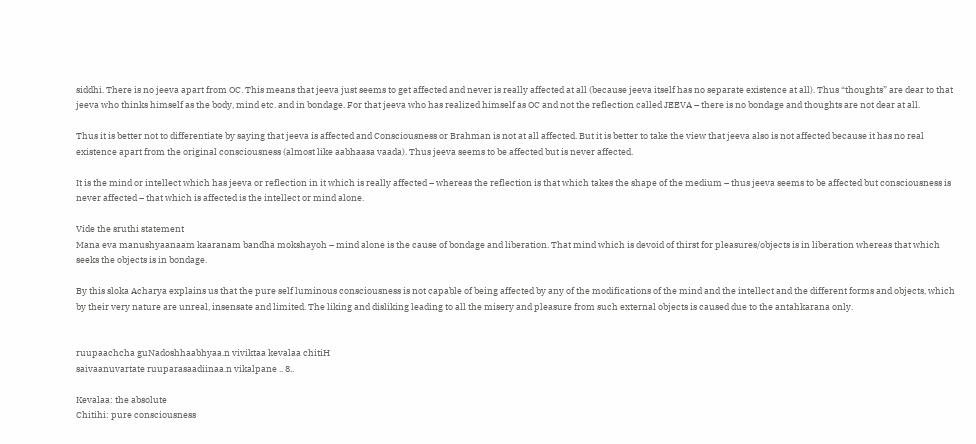siddhi. There is no jeeva apart from OC. This means that jeeva just seems to get affected and never is really affected at all (because jeeva itself has no separate existence at all). Thus “thoughts” are dear to that jeeva who thinks himself as the body, mind etc. and in bondage. For that jeeva who has realized himself as OC and not the reflection called JEEVA – there is no bondage and thoughts are not dear at all.

Thus it is better not to differentiate by saying that jeeva is affected and Consciousness or Brahman is not at all affected. But it is better to take the view that jeeva also is not affected because it has no real existence apart from the original consciousness (almost like aabhaasa vaada). Thus jeeva seems to be affected but is never affected.

It is the mind or intellect which has jeeva or reflection in it which is really affected – whereas the reflection is that which takes the shape of the medium – thus jeeva seems to be affected but consciousness is never affected – that which is affected is the intellect or mind alone.

Vide the sruthi statement
Mana eva manushyaanaam kaaranam bandha mokshayoh – mind alone is the cause of bondage and liberation. That mind which is devoid of thirst for pleasures/objects is in liberation whereas that which seeks the objects is in bondage.

By this sloka Acharya explains us that the pure self luminous consciousness is not capable of being affected by any of the modifications of the mind and the intellect and the different forms and objects, which by their very nature are unreal, insensate and limited. The liking and disliking leading to all the misery and pleasure from such external objects is caused due to the antahkarana only.


ruupaachcha guNadoshhaabhyaa.n viviktaa kevalaa chitiH
saivaanuvartate ruuparasaadiinaa.n vikalpane .. 8..

Kevalaa: the absolute
Chitihi: pure consciousness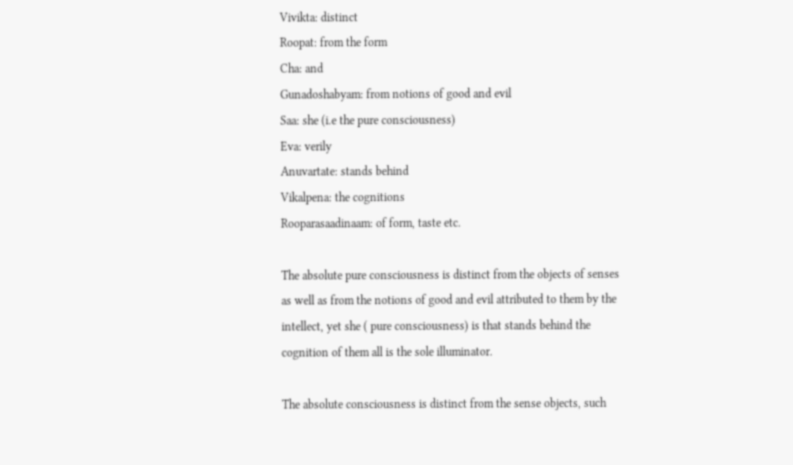Vivikta: distinct
Roopat: from the form
Cha: and
Gunadoshabyam: from notions of good and evil
Saa: she (i.e the pure consciousness)
Eva: verily
Anuvartate: stands behind
Vikalpena: the cognitions
Rooparasaadinaam: of form, taste etc.

The absolute pure consciousness is distinct from the objects of senses as well as from the notions of good and evil attributed to them by the intellect, yet she ( pure consciousness) is that stands behind the cognition of them all is the sole illuminator.

The absolute consciousness is distinct from the sense objects, such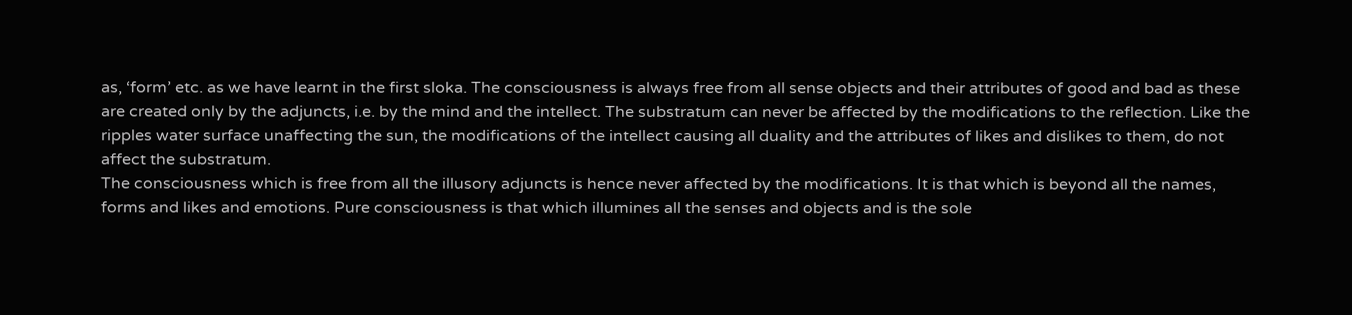as, ‘form’ etc. as we have learnt in the first sloka. The consciousness is always free from all sense objects and their attributes of good and bad as these are created only by the adjuncts, i.e. by the mind and the intellect. The substratum can never be affected by the modifications to the reflection. Like the ripples water surface unaffecting the sun, the modifications of the intellect causing all duality and the attributes of likes and dislikes to them, do not affect the substratum.
The consciousness which is free from all the illusory adjuncts is hence never affected by the modifications. It is that which is beyond all the names, forms and likes and emotions. Pure consciousness is that which illumines all the senses and objects and is the sole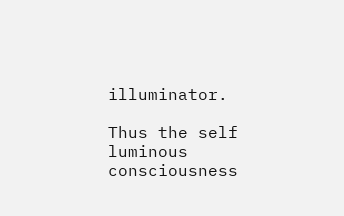illuminator.

Thus the self luminous consciousness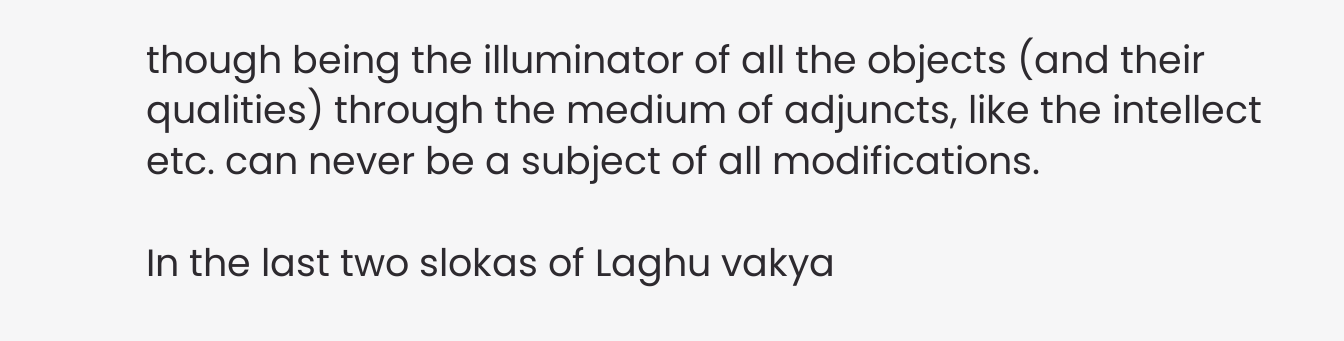though being the illuminator of all the objects (and their qualities) through the medium of adjuncts, like the intellect etc. can never be a subject of all modifications.

In the last two slokas of Laghu vakya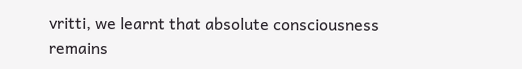vritti, we learnt that absolute consciousness remains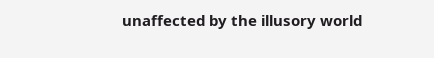unaffected by the illusory world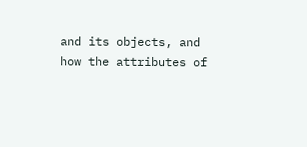and its objects, and how the attributes of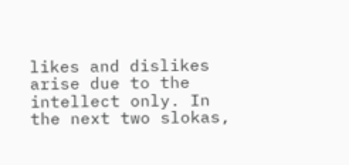likes and dislikes arise due to the intellect only. In the next two slokas,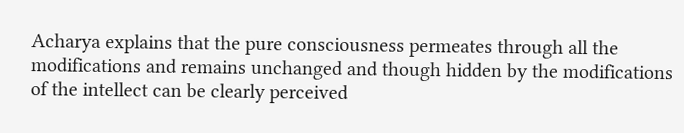Acharya explains that the pure consciousness permeates through all the modifications and remains unchanged and though hidden by the modifications of the intellect can be clearly perceived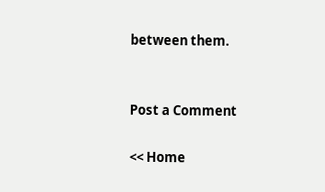between them.


Post a Comment

<< Home